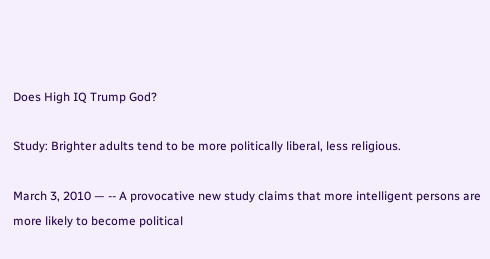Does High IQ Trump God?

Study: Brighter adults tend to be more politically liberal, less religious.

March 3, 2010 — -- A provocative new study claims that more intelligent persons are more likely to become political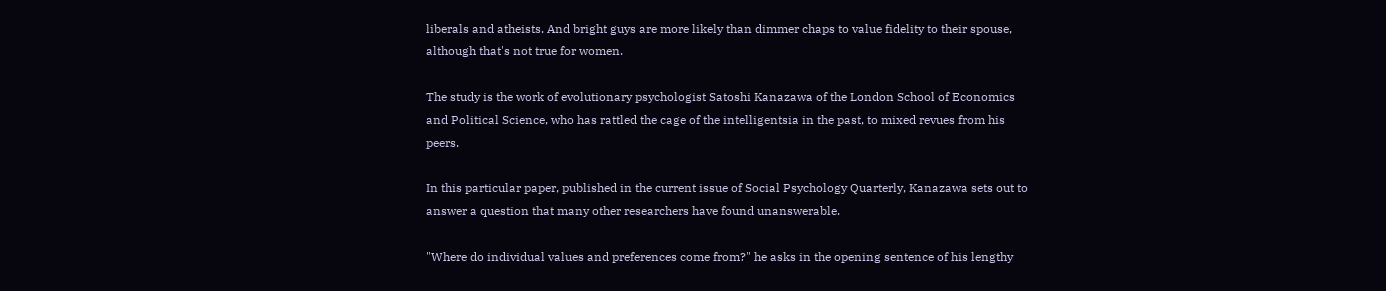liberals and atheists. And bright guys are more likely than dimmer chaps to value fidelity to their spouse, although that's not true for women.

The study is the work of evolutionary psychologist Satoshi Kanazawa of the London School of Economics and Political Science, who has rattled the cage of the intelligentsia in the past, to mixed revues from his peers.

In this particular paper, published in the current issue of Social Psychology Quarterly, Kanazawa sets out to answer a question that many other researchers have found unanswerable.

"Where do individual values and preferences come from?" he asks in the opening sentence of his lengthy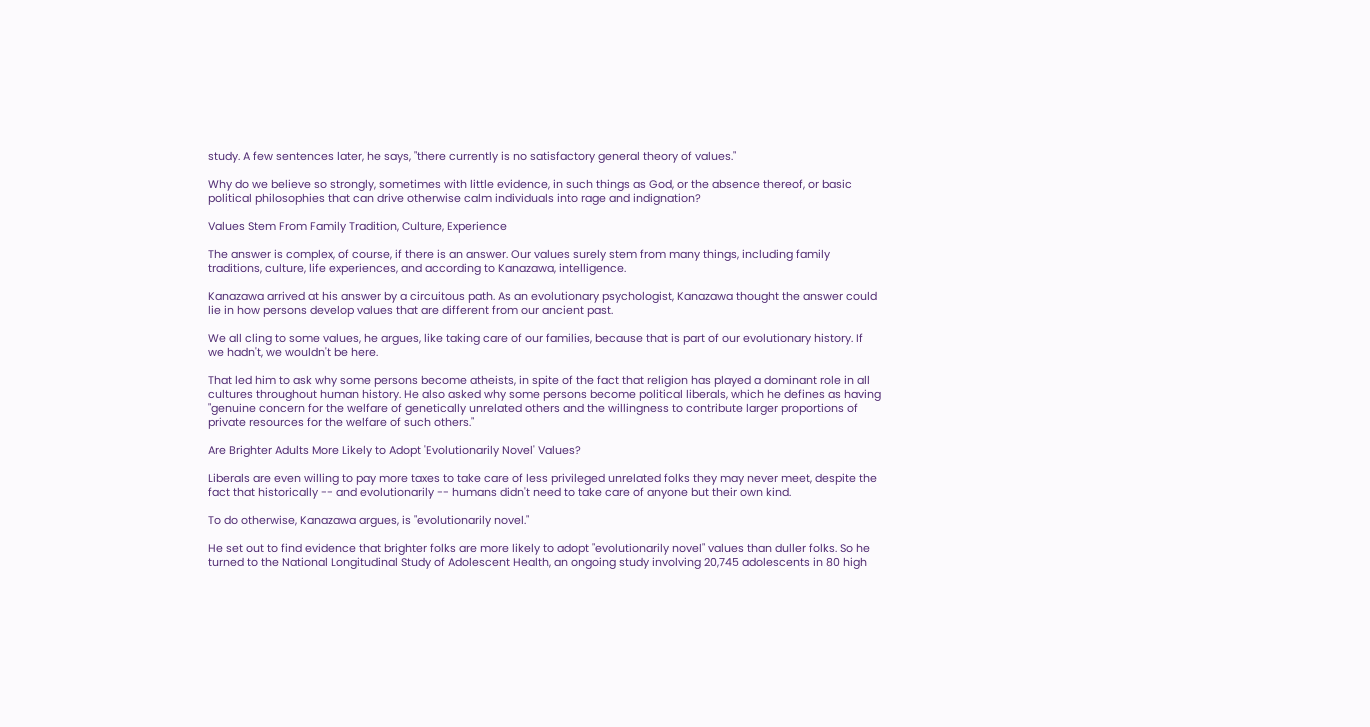study. A few sentences later, he says, "there currently is no satisfactory general theory of values."

Why do we believe so strongly, sometimes with little evidence, in such things as God, or the absence thereof, or basic political philosophies that can drive otherwise calm individuals into rage and indignation?

Values Stem From Family Tradition, Culture, Experience

The answer is complex, of course, if there is an answer. Our values surely stem from many things, including family traditions, culture, life experiences, and according to Kanazawa, intelligence.

Kanazawa arrived at his answer by a circuitous path. As an evolutionary psychologist, Kanazawa thought the answer could lie in how persons develop values that are different from our ancient past.

We all cling to some values, he argues, like taking care of our families, because that is part of our evolutionary history. If we hadn't, we wouldn't be here.

That led him to ask why some persons become atheists, in spite of the fact that religion has played a dominant role in all cultures throughout human history. He also asked why some persons become political liberals, which he defines as having "genuine concern for the welfare of genetically unrelated others and the willingness to contribute larger proportions of private resources for the welfare of such others."

Are Brighter Adults More Likely to Adopt 'Evolutionarily Novel' Values?

Liberals are even willing to pay more taxes to take care of less privileged unrelated folks they may never meet, despite the fact that historically -- and evolutionarily -- humans didn't need to take care of anyone but their own kind.

To do otherwise, Kanazawa argues, is "evolutionarily novel."

He set out to find evidence that brighter folks are more likely to adopt "evolutionarily novel" values than duller folks. So he turned to the National Longitudinal Study of Adolescent Health, an ongoing study involving 20,745 adolescents in 80 high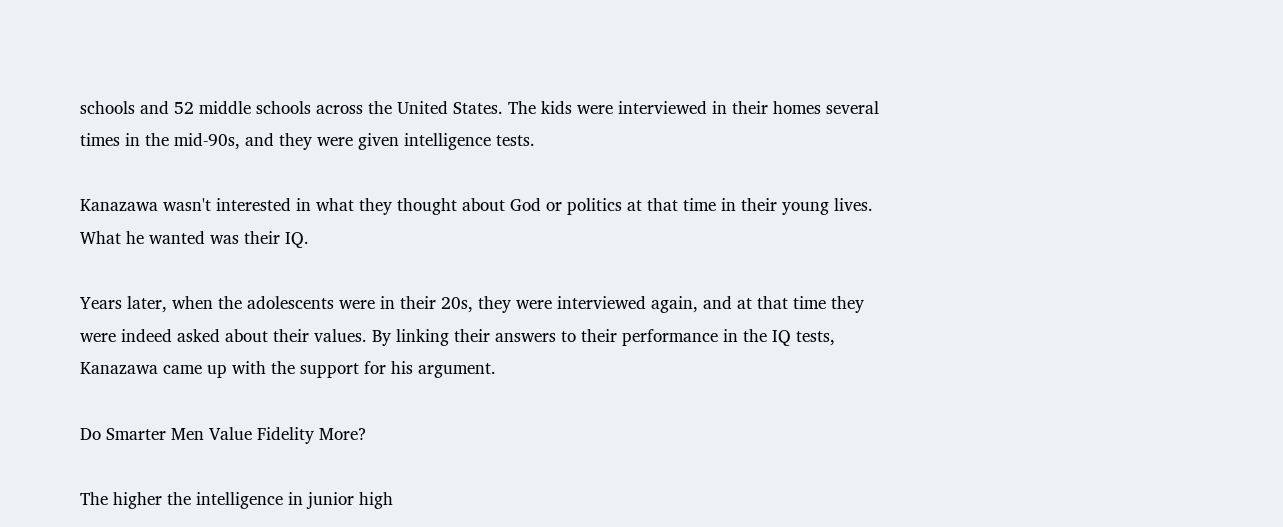schools and 52 middle schools across the United States. The kids were interviewed in their homes several times in the mid-90s, and they were given intelligence tests.

Kanazawa wasn't interested in what they thought about God or politics at that time in their young lives. What he wanted was their IQ.

Years later, when the adolescents were in their 20s, they were interviewed again, and at that time they were indeed asked about their values. By linking their answers to their performance in the IQ tests, Kanazawa came up with the support for his argument.

Do Smarter Men Value Fidelity More?

The higher the intelligence in junior high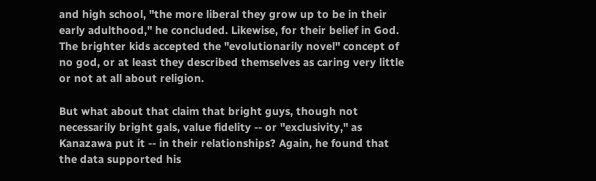and high school, "the more liberal they grow up to be in their early adulthood," he concluded. Likewise, for their belief in God. The brighter kids accepted the "evolutionarily novel" concept of no god, or at least they described themselves as caring very little or not at all about religion.

But what about that claim that bright guys, though not necessarily bright gals, value fidelity -- or "exclusivity," as Kanazawa put it -- in their relationships? Again, he found that the data supported his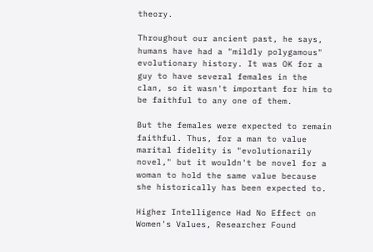theory.

Throughout our ancient past, he says, humans have had a "mildly polygamous" evolutionary history. It was OK for a guy to have several females in the clan, so it wasn't important for him to be faithful to any one of them.

But the females were expected to remain faithful. Thus, for a man to value marital fidelity is "evolutionarily novel," but it wouldn't be novel for a woman to hold the same value because she historically has been expected to.

Higher Intelligence Had No Effect on Women's Values, Researcher Found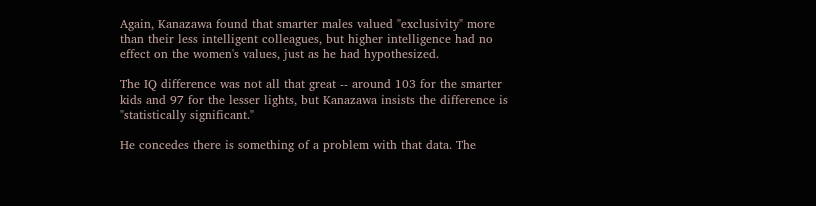Again, Kanazawa found that smarter males valued "exclusivity" more than their less intelligent colleagues, but higher intelligence had no effect on the women's values, just as he had hypothesized.

The IQ difference was not all that great -- around 103 for the smarter kids and 97 for the lesser lights, but Kanazawa insists the difference is "statistically significant."

He concedes there is something of a problem with that data. The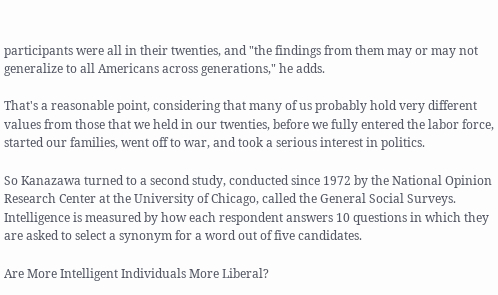participants were all in their twenties, and "the findings from them may or may not generalize to all Americans across generations," he adds.

That's a reasonable point, considering that many of us probably hold very different values from those that we held in our twenties, before we fully entered the labor force, started our families, went off to war, and took a serious interest in politics.

So Kanazawa turned to a second study, conducted since 1972 by the National Opinion Research Center at the University of Chicago, called the General Social Surveys. Intelligence is measured by how each respondent answers 10 questions in which they are asked to select a synonym for a word out of five candidates.

Are More Intelligent Individuals More Liberal?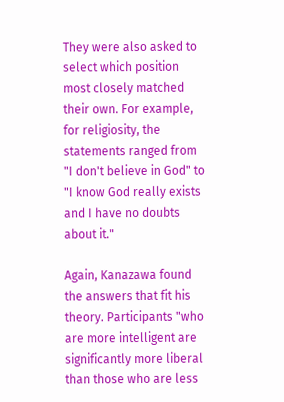They were also asked to select which position most closely matched their own. For example, for religiosity, the statements ranged from "I don't believe in God" to "I know God really exists and I have no doubts about it."

Again, Kanazawa found the answers that fit his theory. Participants "who are more intelligent are significantly more liberal than those who are less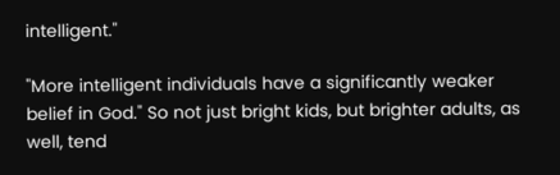intelligent."

"More intelligent individuals have a significantly weaker belief in God." So not just bright kids, but brighter adults, as well, tend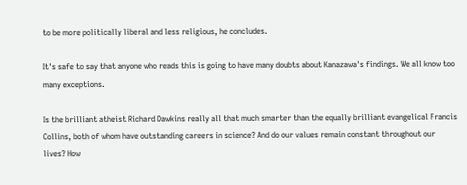to be more politically liberal and less religious, he concludes.

It's safe to say that anyone who reads this is going to have many doubts about Kanazawa's findings. We all know too many exceptions.

Is the brilliant atheist Richard Dawkins really all that much smarter than the equally brilliant evangelical Francis Collins, both of whom have outstanding careers in science? And do our values remain constant throughout our lives? How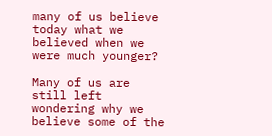many of us believe today what we believed when we were much younger?

Many of us are still left wondering why we believe some of the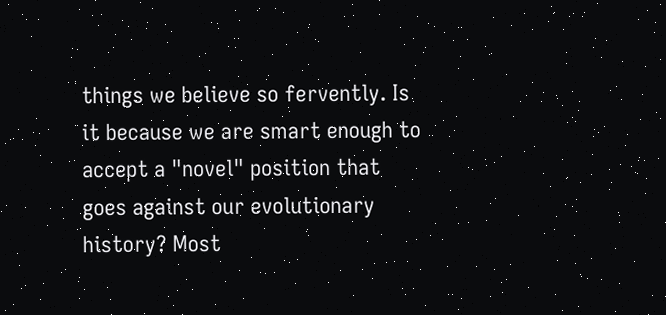things we believe so fervently. Is it because we are smart enough to accept a "novel" position that goes against our evolutionary history? Most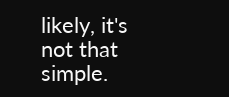likely, it's not that simple.